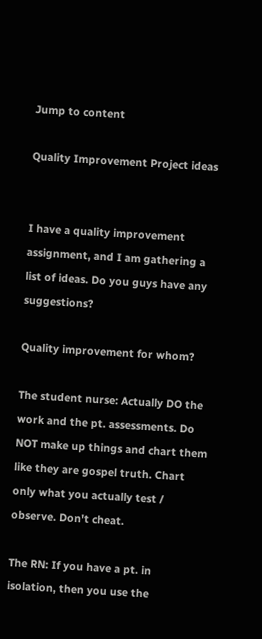Jump to content

Quality Improvement Project ideas


I have a quality improvement assignment, and I am gathering a list of ideas. Do you guys have any suggestions?

Quality improvement for whom?

The student nurse: Actually DO the work and the pt. assessments. Do NOT make up things and chart them like they are gospel truth. Chart only what you actually test / observe. Don't cheat.

The RN: If you have a pt. in isolation, then you use the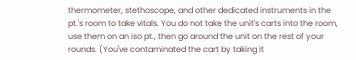thermometer, stethoscope, and other dedicated instruments in the pt.'s room to take vitals. You do not take the unit's carts into the room, use them on an iso pt., then go around the unit on the rest of your rounds. (You've contaminated the cart by taking it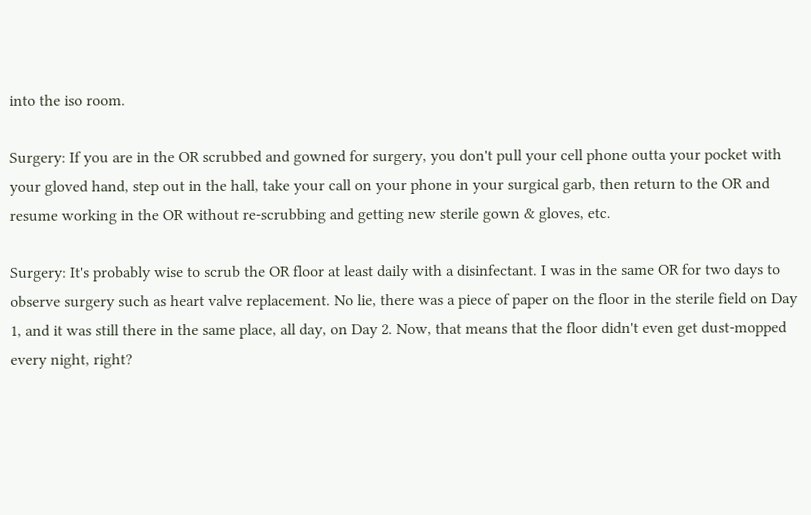into the iso room.

Surgery: If you are in the OR scrubbed and gowned for surgery, you don't pull your cell phone outta your pocket with your gloved hand, step out in the hall, take your call on your phone in your surgical garb, then return to the OR and resume working in the OR without re-scrubbing and getting new sterile gown & gloves, etc.

Surgery: It's probably wise to scrub the OR floor at least daily with a disinfectant. I was in the same OR for two days to observe surgery such as heart valve replacement. No lie, there was a piece of paper on the floor in the sterile field on Day 1, and it was still there in the same place, all day, on Day 2. Now, that means that the floor didn't even get dust-mopped every night, right?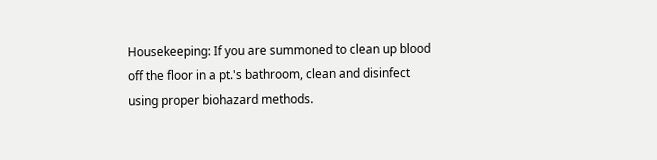Housekeeping: If you are summoned to clean up blood off the floor in a pt.'s bathroom, clean and disinfect using proper biohazard methods.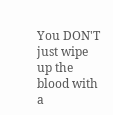You DON'T just wipe up the blood with a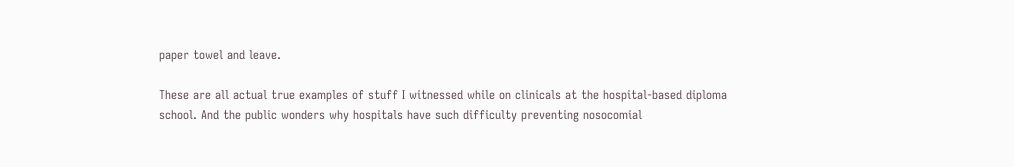paper towel and leave.

These are all actual true examples of stuff I witnessed while on clinicals at the hospital-based diploma school. And the public wonders why hospitals have such difficulty preventing nosocomial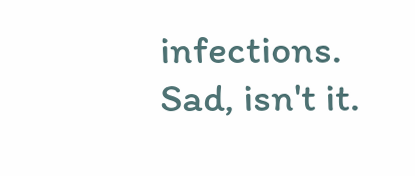infections. Sad, isn't it.